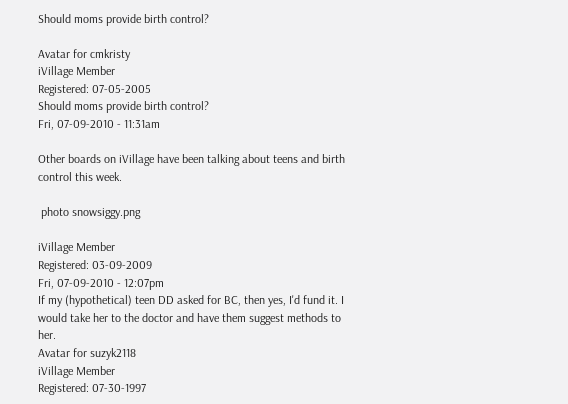Should moms provide birth control?

Avatar for cmkristy
iVillage Member
Registered: 07-05-2005
Should moms provide birth control?
Fri, 07-09-2010 - 11:31am

Other boards on iVillage have been talking about teens and birth control this week.

 photo snowsiggy.png

iVillage Member
Registered: 03-09-2009
Fri, 07-09-2010 - 12:07pm
If my (hypothetical) teen DD asked for BC, then yes, I'd fund it. I would take her to the doctor and have them suggest methods to her.
Avatar for suzyk2118
iVillage Member
Registered: 07-30-1997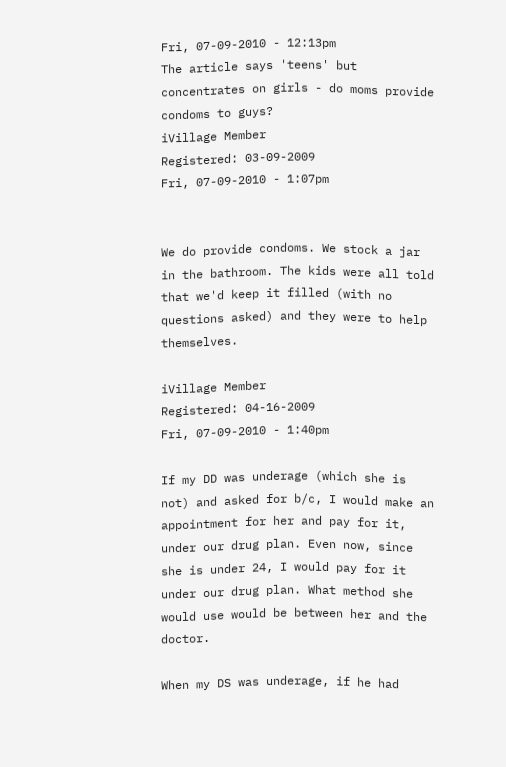Fri, 07-09-2010 - 12:13pm
The article says 'teens' but concentrates on girls - do moms provide condoms to guys?
iVillage Member
Registered: 03-09-2009
Fri, 07-09-2010 - 1:07pm


We do provide condoms. We stock a jar in the bathroom. The kids were all told that we'd keep it filled (with no questions asked) and they were to help themselves.

iVillage Member
Registered: 04-16-2009
Fri, 07-09-2010 - 1:40pm

If my DD was underage (which she is not) and asked for b/c, I would make an appointment for her and pay for it, under our drug plan. Even now, since she is under 24, I would pay for it under our drug plan. What method she would use would be between her and the doctor.

When my DS was underage, if he had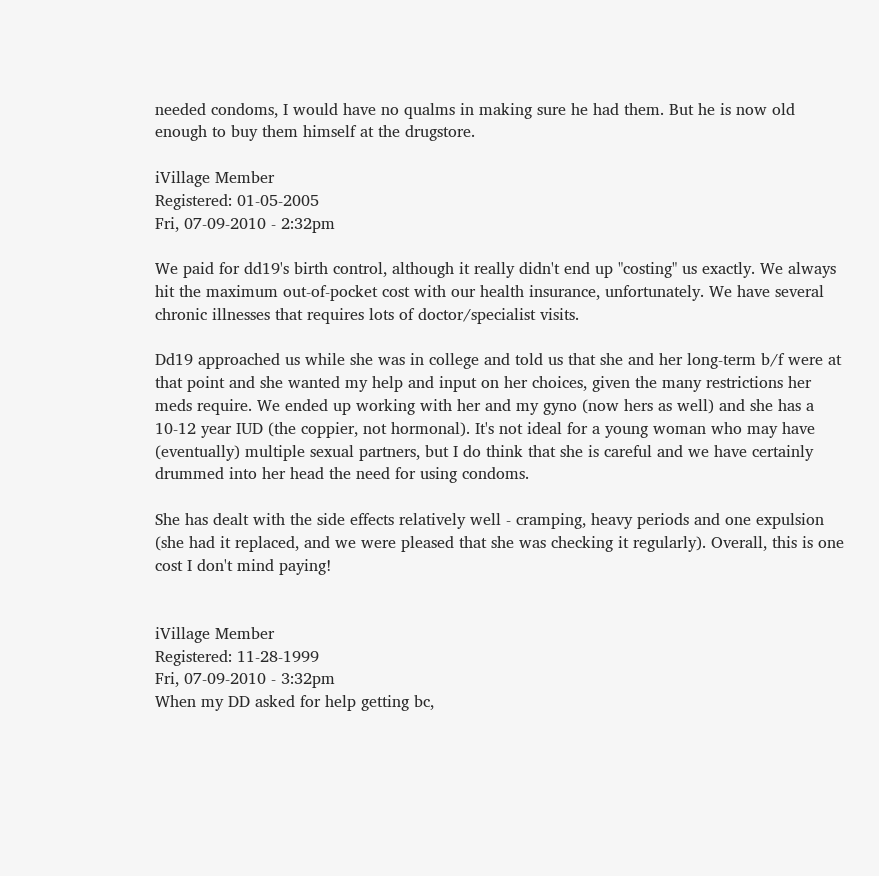needed condoms, I would have no qualms in making sure he had them. But he is now old enough to buy them himself at the drugstore.

iVillage Member
Registered: 01-05-2005
Fri, 07-09-2010 - 2:32pm

We paid for dd19's birth control, although it really didn't end up "costing" us exactly. We always hit the maximum out-of-pocket cost with our health insurance, unfortunately. We have several chronic illnesses that requires lots of doctor/specialist visits.

Dd19 approached us while she was in college and told us that she and her long-term b/f were at that point and she wanted my help and input on her choices, given the many restrictions her meds require. We ended up working with her and my gyno (now hers as well) and she has a 10-12 year IUD (the coppier, not hormonal). It's not ideal for a young woman who may have (eventually) multiple sexual partners, but I do think that she is careful and we have certainly drummed into her head the need for using condoms.

She has dealt with the side effects relatively well - cramping, heavy periods and one expulsion (she had it replaced, and we were pleased that she was checking it regularly). Overall, this is one cost I don't mind paying!


iVillage Member
Registered: 11-28-1999
Fri, 07-09-2010 - 3:32pm
When my DD asked for help getting bc,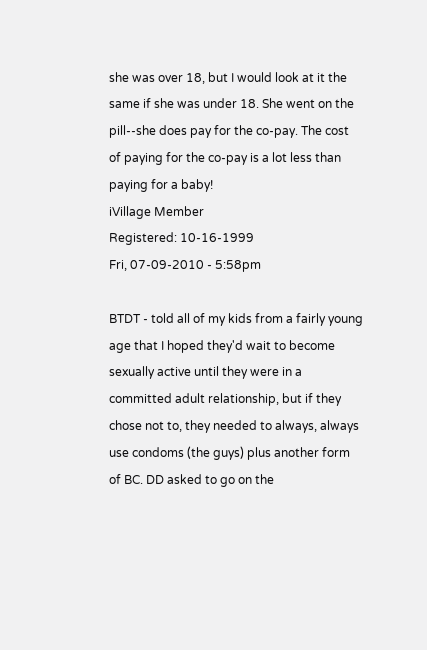she was over 18, but I would look at it the same if she was under 18. She went on the pill--she does pay for the co-pay. The cost of paying for the co-pay is a lot less than paying for a baby!
iVillage Member
Registered: 10-16-1999
Fri, 07-09-2010 - 5:58pm

BTDT - told all of my kids from a fairly young age that I hoped they'd wait to become sexually active until they were in a committed adult relationship, but if they chose not to, they needed to always, always use condoms (the guys) plus another form of BC. DD asked to go on the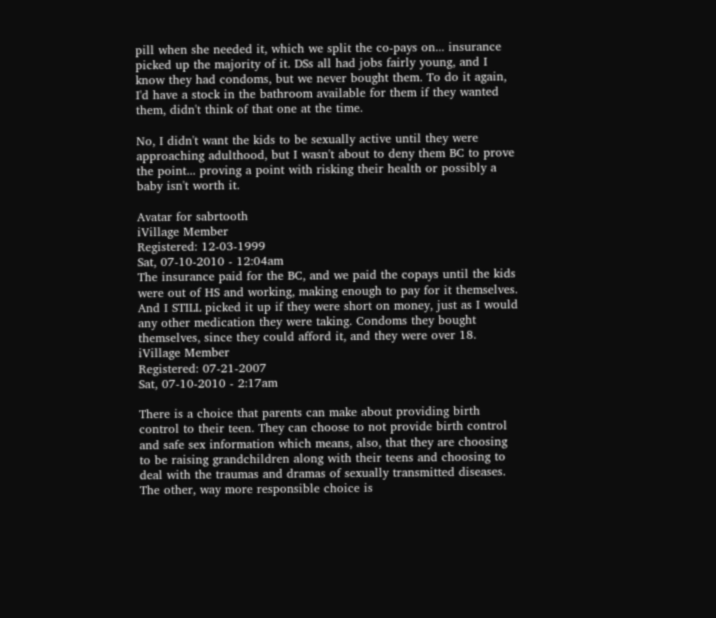pill when she needed it, which we split the co-pays on... insurance picked up the majority of it. DSs all had jobs fairly young, and I know they had condoms, but we never bought them. To do it again, I'd have a stock in the bathroom available for them if they wanted them, didn't think of that one at the time.

No, I didn't want the kids to be sexually active until they were approaching adulthood, but I wasn't about to deny them BC to prove the point... proving a point with risking their health or possibly a baby isn't worth it.

Avatar for sabrtooth
iVillage Member
Registered: 12-03-1999
Sat, 07-10-2010 - 12:04am
The insurance paid for the BC, and we paid the copays until the kids were out of HS and working, making enough to pay for it themselves. And I STILL picked it up if they were short on money, just as I would any other medication they were taking. Condoms they bought themselves, since they could afford it, and they were over 18.
iVillage Member
Registered: 07-21-2007
Sat, 07-10-2010 - 2:17am

There is a choice that parents can make about providing birth control to their teen. They can choose to not provide birth control and safe sex information which means, also, that they are choosing to be raising grandchildren along with their teens and choosing to deal with the traumas and dramas of sexually transmitted diseases. The other, way more responsible choice is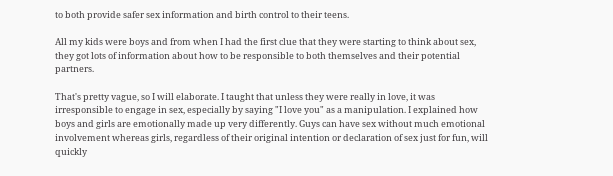to both provide safer sex information and birth control to their teens.

All my kids were boys and from when I had the first clue that they were starting to think about sex, they got lots of information about how to be responsible to both themselves and their potential partners.

That's pretty vague, so I will elaborate. I taught that unless they were really in love, it was irresponsible to engage in sex, especially by saying "I love you" as a manipulation. I explained how boys and girls are emotionally made up very differently. Guys can have sex without much emotional involvement whereas girls, regardless of their original intention or declaration of sex just for fun, will quickly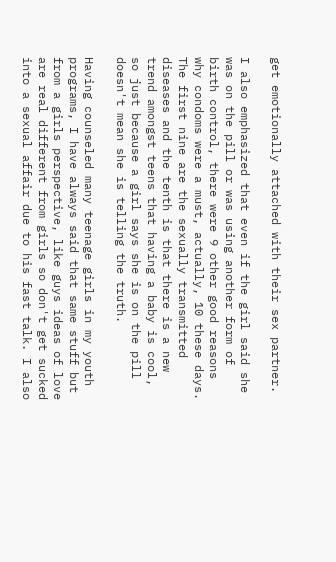get emotionally attached with their sex partner.

I also emphasized that even if the girl said she was on the pill or was using another form of birth control, there were 9 other good reasons why condoms were a must, actually, 10 these days. The first nine are the sexually transmitted diseases and the tenth is that there is a new trend amongst teens that having a baby is cool, so just because a girl says she is on the pill doesn't mean she is telling the truth.

Having counseled many teenage girls in my youth programs, I have always said that same stuff but from a girls perspective, like guys ideas of love are real different from girls so don't get sucked into a sexual affair due to his fast talk. I also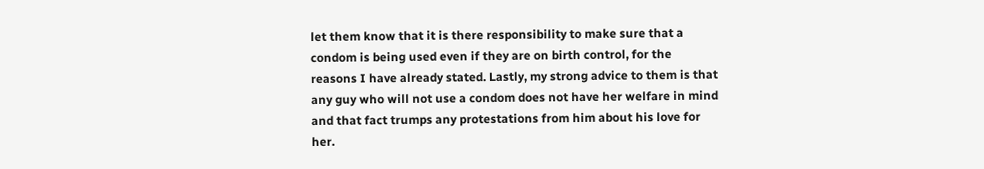let them know that it is there responsibility to make sure that a condom is being used even if they are on birth control, for the reasons I have already stated. Lastly, my strong advice to them is that any guy who will not use a condom does not have her welfare in mind and that fact trumps any protestations from him about his love for her.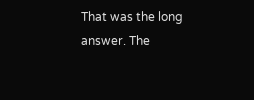That was the long answer. The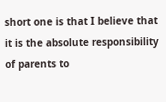short one is that I believe that it is the absolute responsibility of parents to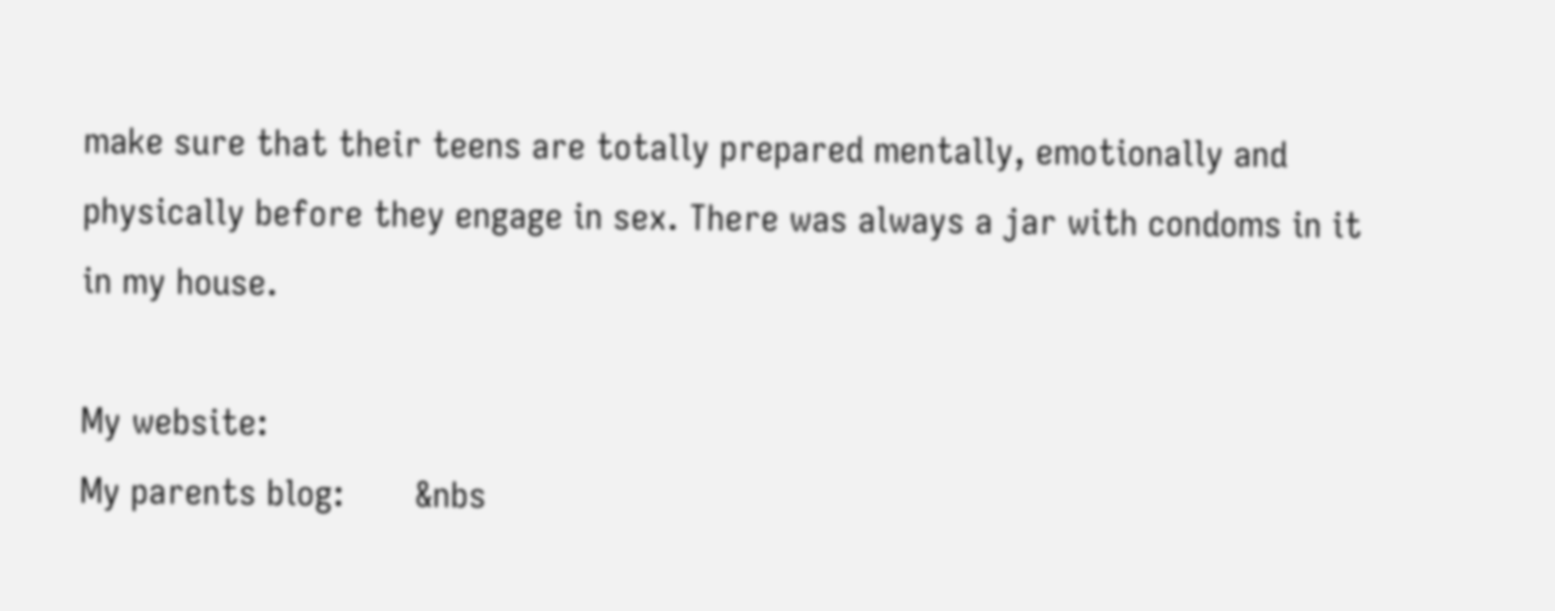make sure that their teens are totally prepared mentally, emotionally and physically before they engage in sex. There was always a jar with condoms in it in my house.

My website:
My parents blog:       &nbs